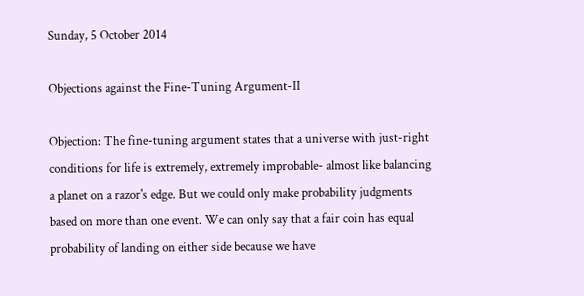Sunday, 5 October 2014

Objections against the Fine-Tuning Argument-II

Objection: The fine-tuning argument states that a universe with just-right conditions for life is extremely, extremely improbable- almost like balancing a planet on a razor's edge. But we could only make probability judgments based on more than one event. We can only say that a fair coin has equal probability of landing on either side because we have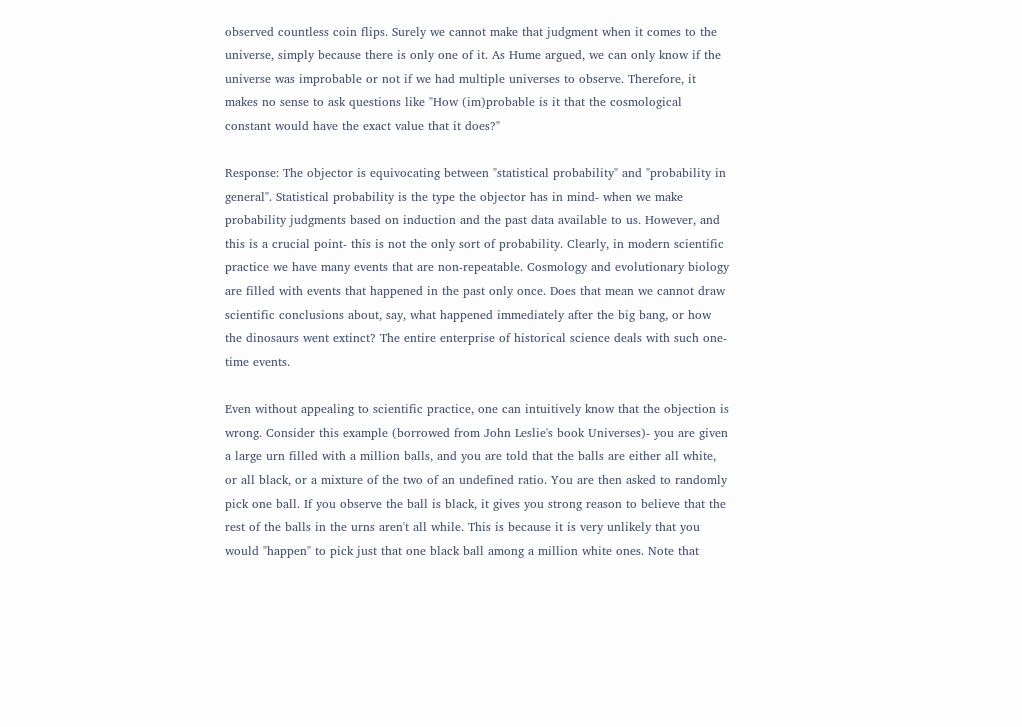observed countless coin flips. Surely we cannot make that judgment when it comes to the universe, simply because there is only one of it. As Hume argued, we can only know if the universe was improbable or not if we had multiple universes to observe. Therefore, it makes no sense to ask questions like "How (im)probable is it that the cosmological constant would have the exact value that it does?"

Response: The objector is equivocating between "statistical probability" and "probability in general". Statistical probability is the type the objector has in mind- when we make probability judgments based on induction and the past data available to us. However, and this is a crucial point- this is not the only sort of probability. Clearly, in modern scientific practice we have many events that are non-repeatable. Cosmology and evolutionary biology are filled with events that happened in the past only once. Does that mean we cannot draw scientific conclusions about, say, what happened immediately after the big bang, or how the dinosaurs went extinct? The entire enterprise of historical science deals with such one-time events.

Even without appealing to scientific practice, one can intuitively know that the objection is wrong. Consider this example (borrowed from John Leslie's book Universes)- you are given a large urn filled with a million balls, and you are told that the balls are either all white, or all black, or a mixture of the two of an undefined ratio. You are then asked to randomly pick one ball. If you observe the ball is black, it gives you strong reason to believe that the rest of the balls in the urns aren't all while. This is because it is very unlikely that you would "happen" to pick just that one black ball among a million white ones. Note that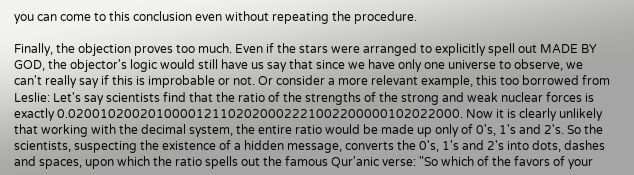you can come to this conclusion even without repeating the procedure.

Finally, the objection proves too much. Even if the stars were arranged to explicitly spell out MADE BY GOD, the objector's logic would still have us say that since we have only one universe to observe, we can't really say if this is improbable or not. Or consider a more relevant example, this too borrowed from Leslie: Let's say scientists find that the ratio of the strengths of the strong and weak nuclear forces is exactly 0.0200102002010000121102020002221002200000102022000. Now it is clearly unlikely that working with the decimal system, the entire ratio would be made up only of 0's, 1's and 2's. So the scientists, suspecting the existence of a hidden message, converts the 0's, 1's and 2's into dots, dashes and spaces, upon which the ratio spells out the famous Qur'anic verse: "So which of the favors of your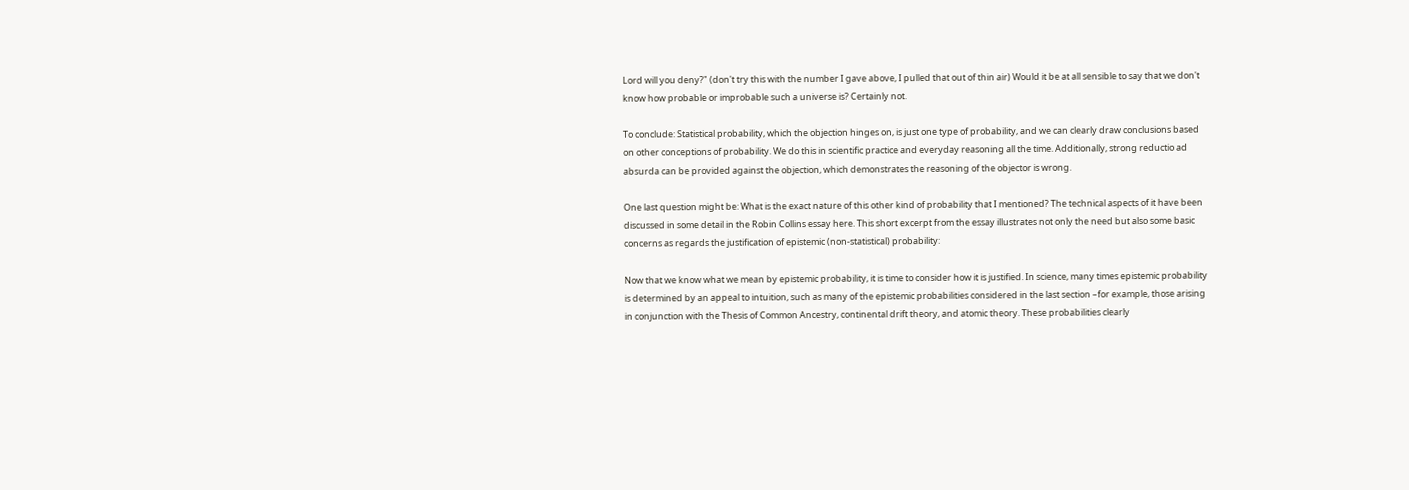Lord will you deny?" (don't try this with the number I gave above, I pulled that out of thin air) Would it be at all sensible to say that we don't know how probable or improbable such a universe is? Certainly not.

To conclude: Statistical probability, which the objection hinges on, is just one type of probability, and we can clearly draw conclusions based on other conceptions of probability. We do this in scientific practice and everyday reasoning all the time. Additionally, strong reductio ad absurda can be provided against the objection, which demonstrates the reasoning of the objector is wrong.

One last question might be: What is the exact nature of this other kind of probability that I mentioned? The technical aspects of it have been discussed in some detail in the Robin Collins essay here. This short excerpt from the essay illustrates not only the need but also some basic concerns as regards the justification of epistemic (non-statistical) probability:

Now that we know what we mean by epistemic probability, it is time to consider how it is justified. In science, many times epistemic probability is determined by an appeal to intuition, such as many of the epistemic probabilities considered in the last section –for example, those arising in conjunction with the Thesis of Common Ancestry, continental drift theory, and atomic theory. These probabilities clearly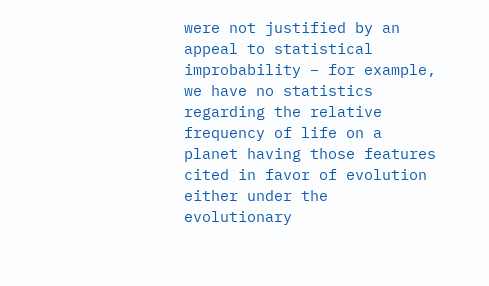were not justified by an appeal to statistical improbability – for example, we have no statistics regarding the relative
frequency of life on a planet having those features cited in favor of evolution either under the evolutionary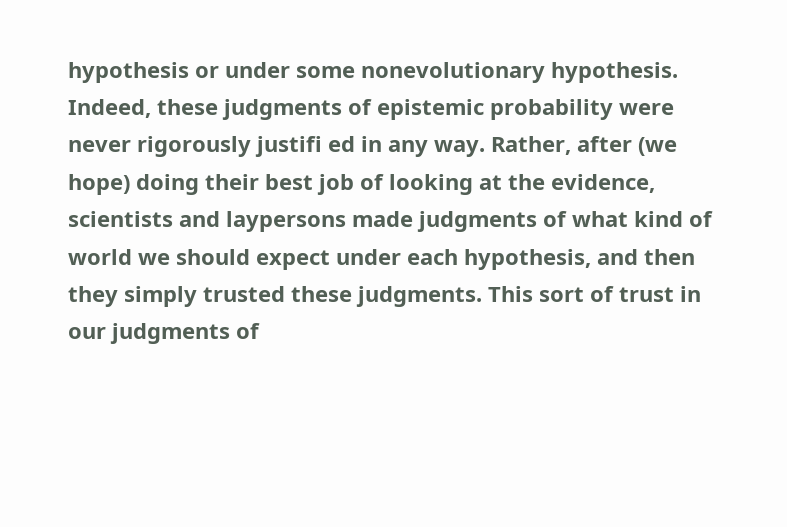hypothesis or under some nonevolutionary hypothesis. Indeed, these judgments of epistemic probability were never rigorously justifi ed in any way. Rather, after (we hope) doing their best job of looking at the evidence, scientists and laypersons made judgments of what kind of world we should expect under each hypothesis, and then they simply trusted these judgments. This sort of trust in our judgments of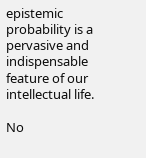epistemic probability is a pervasive and indispensable feature of our intellectual life.

No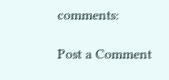comments:

Post a Comment